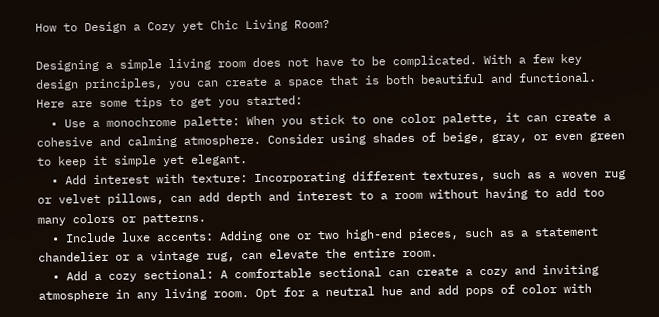How to Design a Cozy yet Chic Living Room?

Designing a simple living room does not have to be complicated. With a few key design principles, you can create a space that is both beautiful and functional. Here are some tips to get you started:
  • Use a monochrome palette: When you stick to one color palette, it can create a cohesive and calming atmosphere. Consider using shades of beige, gray, or even green to keep it simple yet elegant.
  • Add interest with texture: Incorporating different textures, such as a woven rug or velvet pillows, can add depth and interest to a room without having to add too many colors or patterns.
  • Include luxe accents: Adding one or two high-end pieces, such as a statement chandelier or a vintage rug, can elevate the entire room.
  • Add a cozy sectional: A comfortable sectional can create a cozy and inviting atmosphere in any living room. Opt for a neutral hue and add pops of color with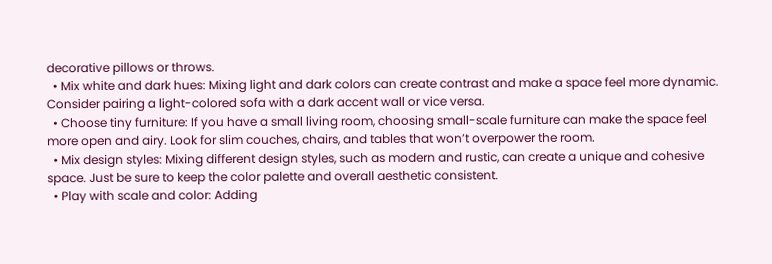decorative pillows or throws.
  • Mix white and dark hues: Mixing light and dark colors can create contrast and make a space feel more dynamic. Consider pairing a light-colored sofa with a dark accent wall or vice versa.
  • Choose tiny furniture: If you have a small living room, choosing small-scale furniture can make the space feel more open and airy. Look for slim couches, chairs, and tables that won’t overpower the room.
  • Mix design styles: Mixing different design styles, such as modern and rustic, can create a unique and cohesive space. Just be sure to keep the color palette and overall aesthetic consistent.
  • Play with scale and color: Adding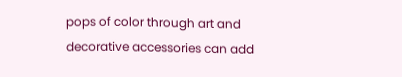pops of color through art and decorative accessories can add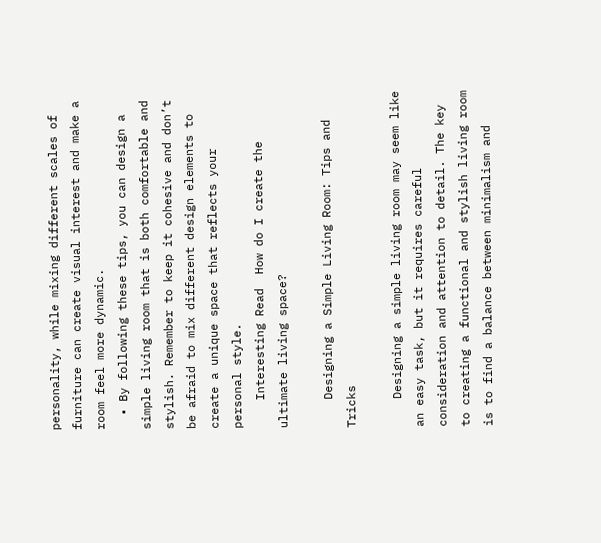personality, while mixing different scales of furniture can create visual interest and make a room feel more dynamic.
  • By following these tips, you can design a simple living room that is both comfortable and stylish. Remember to keep it cohesive and don’t be afraid to mix different design elements to create a unique space that reflects your personal style.
    Interesting Read  How do I create the ultimate living space?

    Designing a Simple Living Room: Tips and Tricks

    Designing a simple living room may seem like an easy task, but it requires careful consideration and attention to detail. The key to creating a functional and stylish living room is to find a balance between minimalism and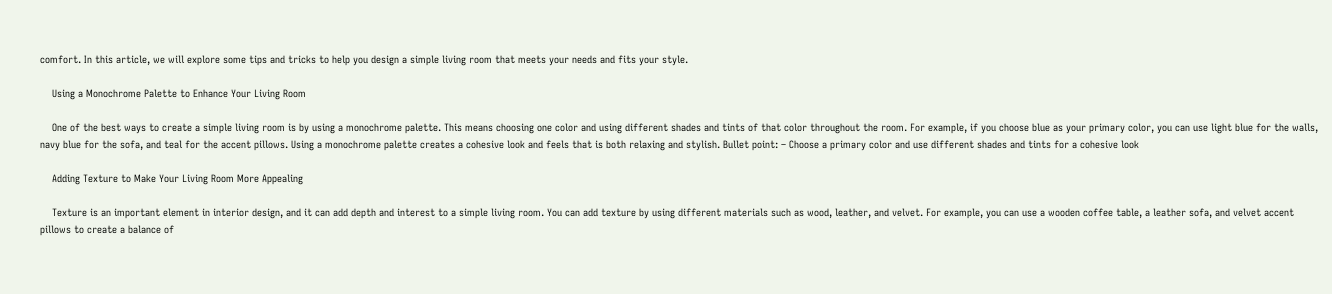comfort. In this article, we will explore some tips and tricks to help you design a simple living room that meets your needs and fits your style.

    Using a Monochrome Palette to Enhance Your Living Room

    One of the best ways to create a simple living room is by using a monochrome palette. This means choosing one color and using different shades and tints of that color throughout the room. For example, if you choose blue as your primary color, you can use light blue for the walls, navy blue for the sofa, and teal for the accent pillows. Using a monochrome palette creates a cohesive look and feels that is both relaxing and stylish. Bullet point: – Choose a primary color and use different shades and tints for a cohesive look

    Adding Texture to Make Your Living Room More Appealing

    Texture is an important element in interior design, and it can add depth and interest to a simple living room. You can add texture by using different materials such as wood, leather, and velvet. For example, you can use a wooden coffee table, a leather sofa, and velvet accent pillows to create a balance of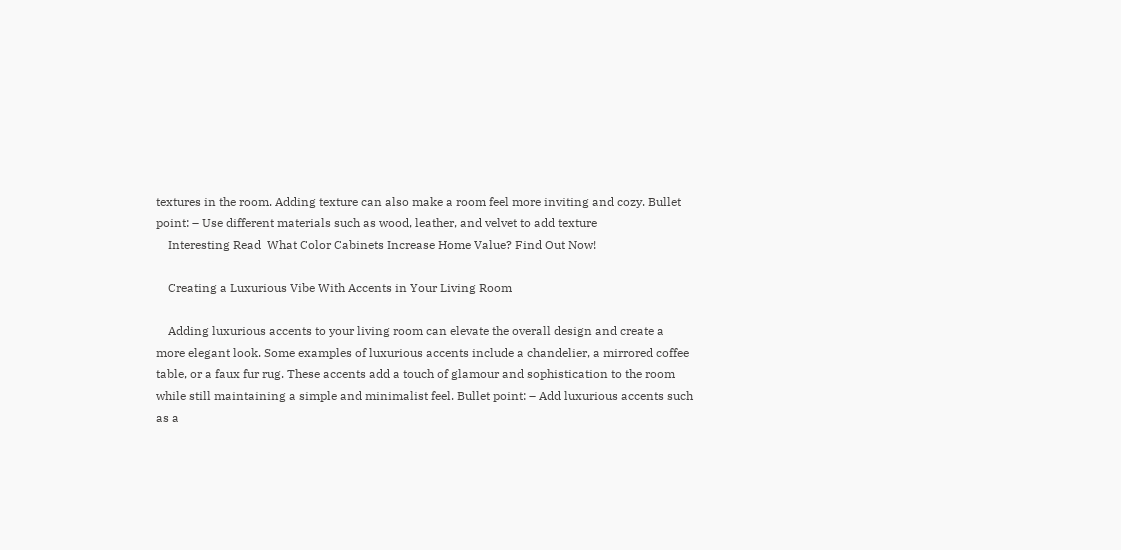textures in the room. Adding texture can also make a room feel more inviting and cozy. Bullet point: – Use different materials such as wood, leather, and velvet to add texture
    Interesting Read  What Color Cabinets Increase Home Value? Find Out Now!

    Creating a Luxurious Vibe With Accents in Your Living Room

    Adding luxurious accents to your living room can elevate the overall design and create a more elegant look. Some examples of luxurious accents include a chandelier, a mirrored coffee table, or a faux fur rug. These accents add a touch of glamour and sophistication to the room while still maintaining a simple and minimalist feel. Bullet point: – Add luxurious accents such as a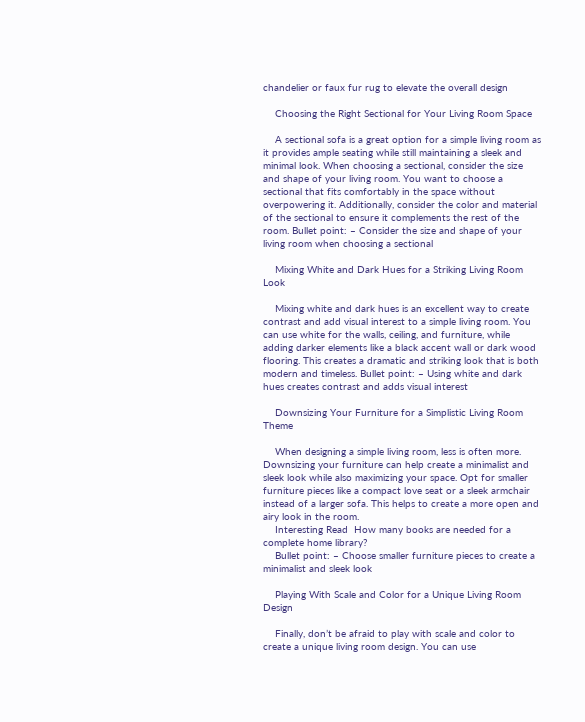chandelier or faux fur rug to elevate the overall design

    Choosing the Right Sectional for Your Living Room Space

    A sectional sofa is a great option for a simple living room as it provides ample seating while still maintaining a sleek and minimal look. When choosing a sectional, consider the size and shape of your living room. You want to choose a sectional that fits comfortably in the space without overpowering it. Additionally, consider the color and material of the sectional to ensure it complements the rest of the room. Bullet point: – Consider the size and shape of your living room when choosing a sectional

    Mixing White and Dark Hues for a Striking Living Room Look

    Mixing white and dark hues is an excellent way to create contrast and add visual interest to a simple living room. You can use white for the walls, ceiling, and furniture, while adding darker elements like a black accent wall or dark wood flooring. This creates a dramatic and striking look that is both modern and timeless. Bullet point: – Using white and dark hues creates contrast and adds visual interest

    Downsizing Your Furniture for a Simplistic Living Room Theme

    When designing a simple living room, less is often more. Downsizing your furniture can help create a minimalist and sleek look while also maximizing your space. Opt for smaller furniture pieces like a compact love seat or a sleek armchair instead of a larger sofa. This helps to create a more open and airy look in the room.
    Interesting Read  How many books are needed for a complete home library?
    Bullet point: – Choose smaller furniture pieces to create a minimalist and sleek look

    Playing With Scale and Color for a Unique Living Room Design

    Finally, don’t be afraid to play with scale and color to create a unique living room design. You can use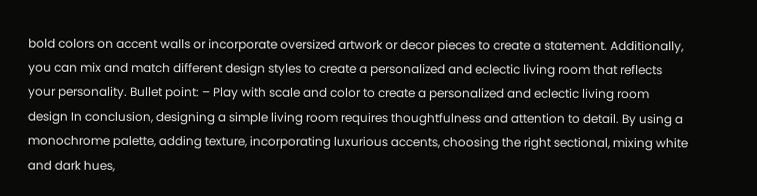bold colors on accent walls or incorporate oversized artwork or decor pieces to create a statement. Additionally, you can mix and match different design styles to create a personalized and eclectic living room that reflects your personality. Bullet point: – Play with scale and color to create a personalized and eclectic living room design In conclusion, designing a simple living room requires thoughtfulness and attention to detail. By using a monochrome palette, adding texture, incorporating luxurious accents, choosing the right sectional, mixing white and dark hues,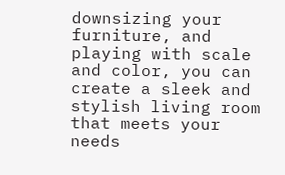downsizing your furniture, and playing with scale and color, you can create a sleek and stylish living room that meets your needs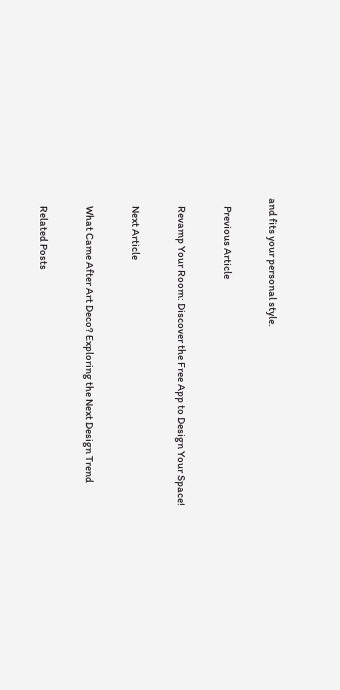and fits your personal style.

    Previous Article

    Revamp Your Room: Discover the Free App to Design Your Space!

    Next Article

    What Came After Art Deco? Exploring the Next Design Trend

    Related Posts